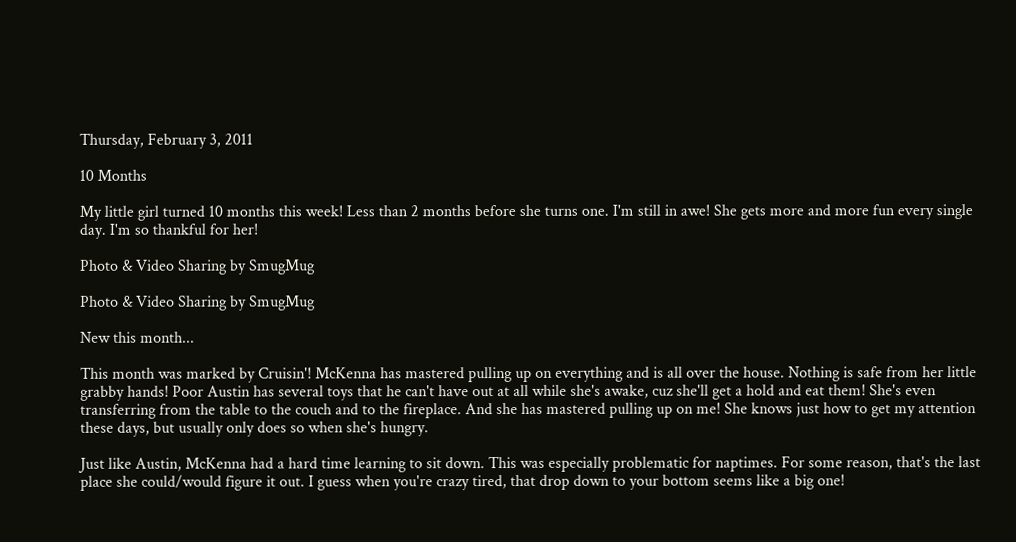Thursday, February 3, 2011

10 Months

My little girl turned 10 months this week! Less than 2 months before she turns one. I'm still in awe! She gets more and more fun every single day. I'm so thankful for her!

Photo & Video Sharing by SmugMug

Photo & Video Sharing by SmugMug

New this month...

This month was marked by Cruisin'! McKenna has mastered pulling up on everything and is all over the house. Nothing is safe from her little grabby hands! Poor Austin has several toys that he can't have out at all while she's awake, cuz she'll get a hold and eat them! She's even transferring from the table to the couch and to the fireplace. And she has mastered pulling up on me! She knows just how to get my attention these days, but usually only does so when she's hungry.

Just like Austin, McKenna had a hard time learning to sit down. This was especially problematic for naptimes. For some reason, that's the last place she could/would figure it out. I guess when you're crazy tired, that drop down to your bottom seems like a big one!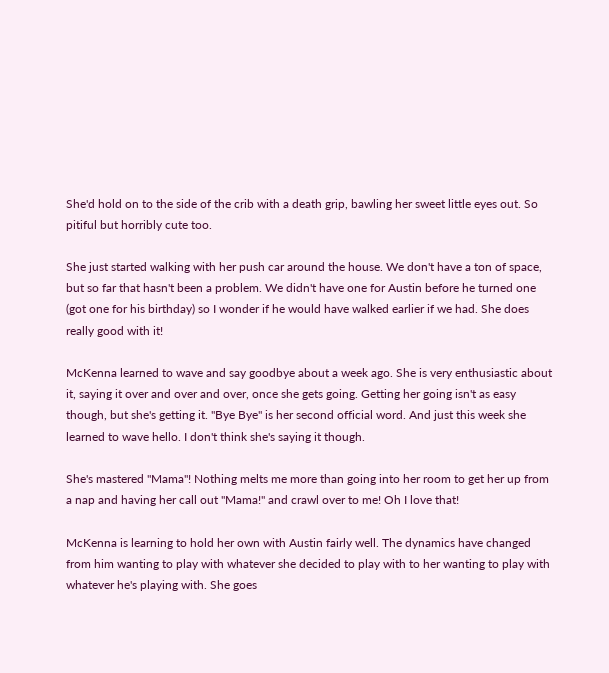She'd hold on to the side of the crib with a death grip, bawling her sweet little eyes out. So pitiful but horribly cute too.

She just started walking with her push car around the house. We don't have a ton of space, but so far that hasn't been a problem. We didn't have one for Austin before he turned one (got one for his birthday) so I wonder if he would have walked earlier if we had. She does really good with it!

McKenna learned to wave and say goodbye about a week ago. She is very enthusiastic about it, saying it over and over and over, once she gets going. Getting her going isn't as easy though, but she's getting it. "Bye Bye" is her second official word. And just this week she learned to wave hello. I don't think she's saying it though.

She's mastered "Mama"! Nothing melts me more than going into her room to get her up from a nap and having her call out "Mama!" and crawl over to me! Oh I love that!

McKenna is learning to hold her own with Austin fairly well. The dynamics have changed from him wanting to play with whatever she decided to play with to her wanting to play with whatever he's playing with. She goes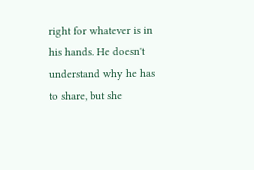right for whatever is in his hands. He doesn't understand why he has to share, but she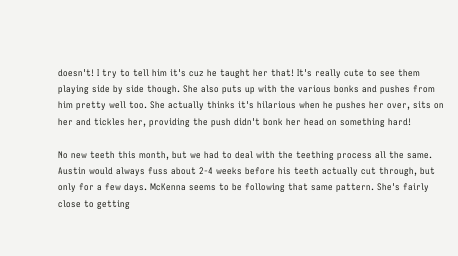doesn't! I try to tell him it's cuz he taught her that! It's really cute to see them playing side by side though. She also puts up with the various bonks and pushes from him pretty well too. She actually thinks it's hilarious when he pushes her over, sits on her and tickles her, providing the push didn't bonk her head on something hard!

No new teeth this month, but we had to deal with the teething process all the same. Austin would always fuss about 2-4 weeks before his teeth actually cut through, but only for a few days. McKenna seems to be following that same pattern. She's fairly close to getting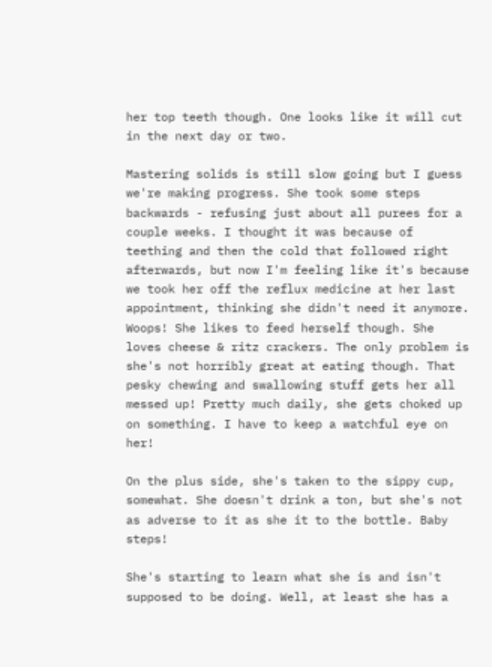her top teeth though. One looks like it will cut in the next day or two.

Mastering solids is still slow going but I guess we're making progress. She took some steps backwards - refusing just about all purees for a couple weeks. I thought it was because of teething and then the cold that followed right afterwards, but now I'm feeling like it's because we took her off the reflux medicine at her last appointment, thinking she didn't need it anymore. Woops! She likes to feed herself though. She loves cheese & ritz crackers. The only problem is she's not horribly great at eating though. That pesky chewing and swallowing stuff gets her all messed up! Pretty much daily, she gets choked up on something. I have to keep a watchful eye on her!

On the plus side, she's taken to the sippy cup, somewhat. She doesn't drink a ton, but she's not as adverse to it as she it to the bottle. Baby steps!

She's starting to learn what she is and isn't supposed to be doing. Well, at least she has a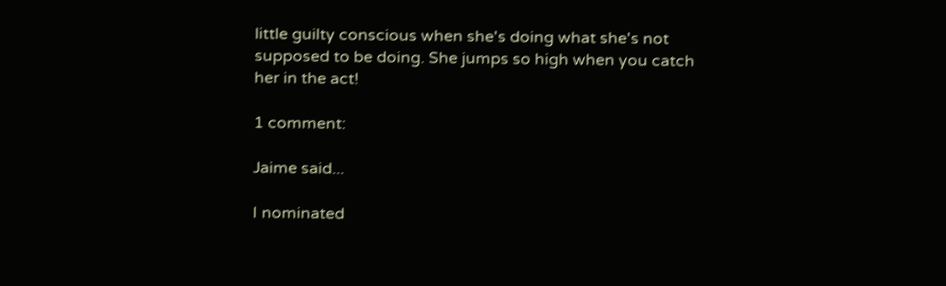little guilty conscious when she's doing what she's not supposed to be doing. She jumps so high when you catch her in the act!

1 comment:

Jaime said...

I nominated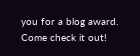you for a blog award. Come check it out!